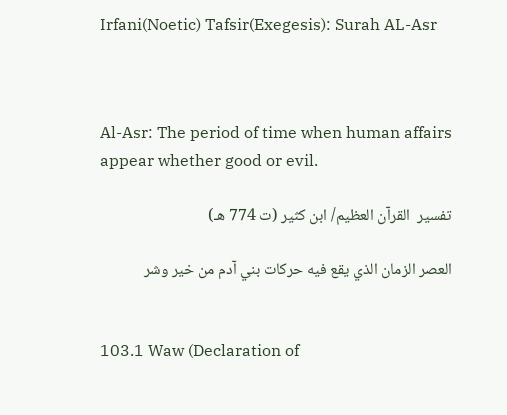Irfani(Noetic) Tafsir(Exegesis): Surah AL-Asr



Al-Asr: The period of time when human affairs appear whether good or evil.

تفسير  القرآن العظيم/ ابن كثير (ت 774 هـ)

العصر الزمان الذي يقع فيه حركات بني آدم من خير وشر


103.1 Waw (Declaration of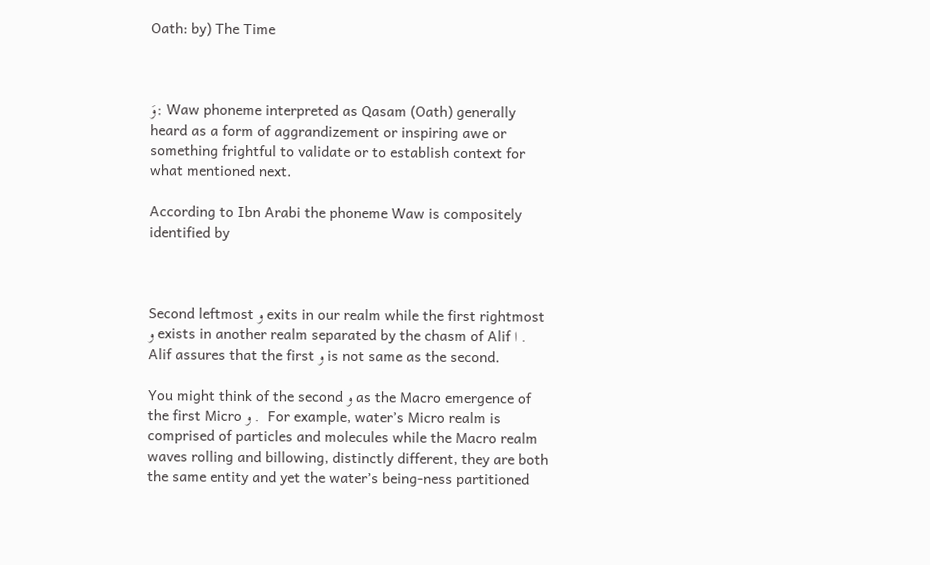Oath: by) The Time



وَ: Waw phoneme interpreted as Qasam (Oath) generally heard as a form of aggrandizement or inspiring awe or something frightful to validate or to establish context for what mentioned next.

According to Ibn Arabi the phoneme Waw is compositely identified by



Second leftmost و exits in our realm while the first rightmost و exists in another realm separated by the chasm of Alif ا . Alif assures that the first و is not same as the second.

You might think of the second و as the Macro emergence of the first Micro و .  For example, water’s Micro realm is comprised of particles and molecules while the Macro realm waves rolling and billowing, distinctly different, they are both the same entity and yet the water’s being-ness partitioned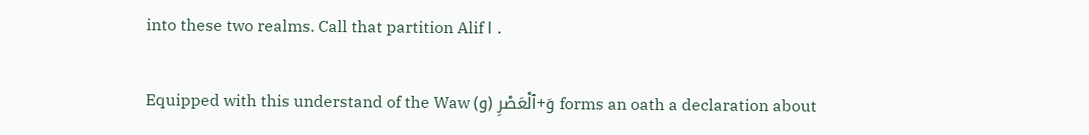into these two realms. Call that partition Alif ا .

Equipped with this understand of the Waw (و) وَ+ٱلْعَصْرِ forms an oath a declaration about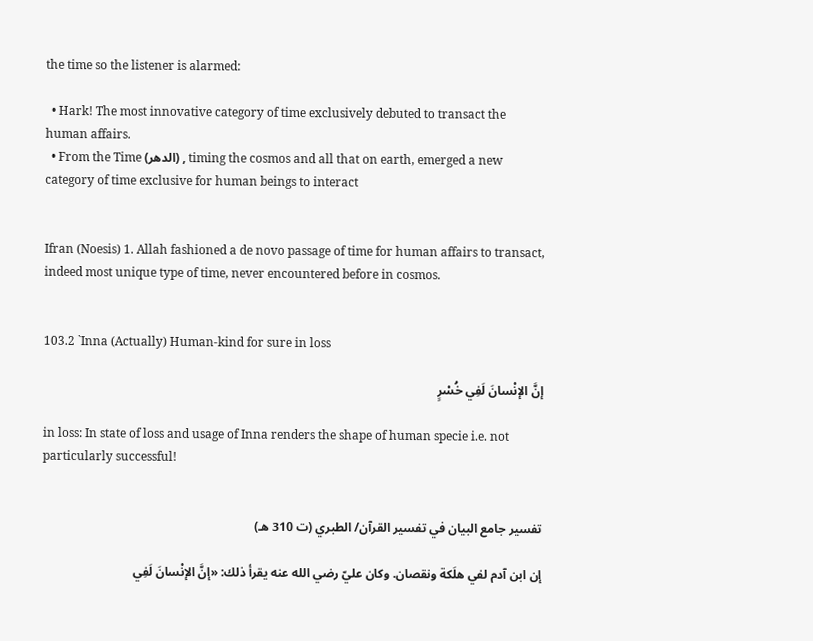the time so the listener is alarmed:

  • Hark! The most innovative category of time exclusively debuted to transact the human affairs.
  • From the Time (الدهر) , timing the cosmos and all that on earth, emerged a new category of time exclusive for human beings to interact


Ifran (Noesis) 1. Allah fashioned a de novo passage of time for human affairs to transact, indeed most unique type of time, never encountered before in cosmos.


103.2 `Inna (Actually) Human-kind for sure in loss

إنَّ الإنْسانَ لَفِي خُسْرٍ

in loss: In state of loss and usage of Inna renders the shape of human specie i.e. not particularly successful!


تفسير جامع البيان في تفسير القرآن/ الطبري (ت 310 هـ)

إن ابن آدم لفي هلَكة ونقصان. وكان عليّ رضي الله عنه يقرأ ذلك: «إنَّ الإنْسانَ لَفِي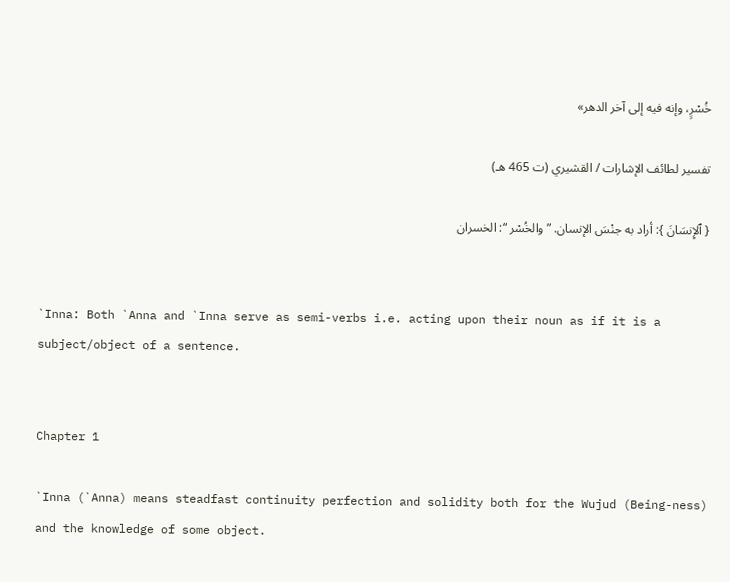خُسْرٍ، وإنه فيه إلى آخر الدهر»

تفسير لطائف الإشارات / القشيري (ت 465 هـ)

{ ٱلإِنسَانَ }: أراد به جنْسَ الإنسان. ” والخُسْر “: الخسران


`Inna: Both `Anna and `Inna serve as semi-verbs i.e. acting upon their noun as if it is a subject/object of a sentence.


Chapter 1

`Inna (`Anna) means steadfast continuity perfection and solidity both for the Wujud (Being-ness) and the knowledge of some object.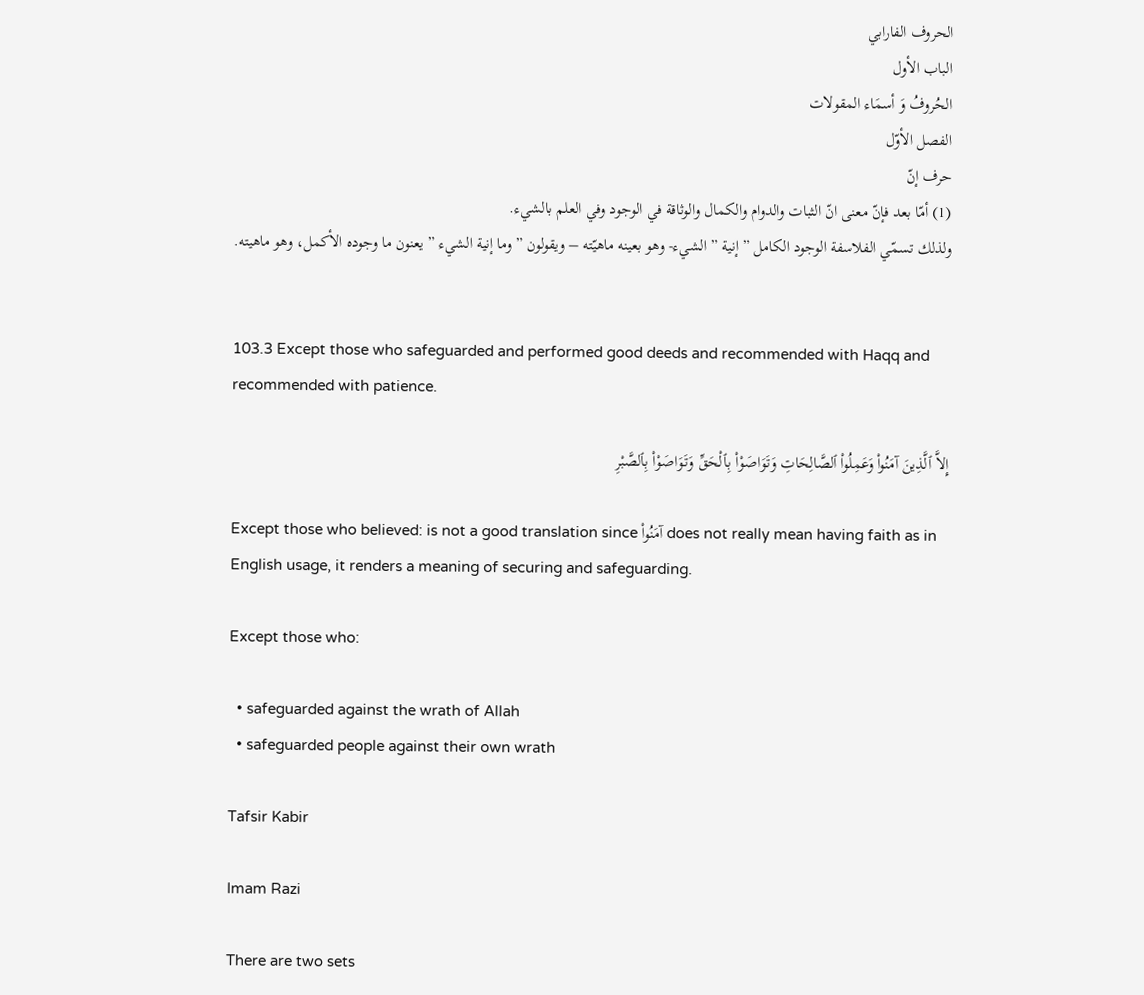الحروف الفارابي
الباب الأول
الحُروفُ وَ أسمَاء المقولات
الفصل الأوّل
حرف إنّ
(1) أمّا بعد فإنّ معنى انّ الثبات والدوام والكمال والوثاقة في الوجود وفي العلم بالشيء.
ولذلك تسمّي الفلاسفة الوجود الكامل ” إنية ” الشيء- وهو بعينه ماهيّته – ويقولون ” وما إنية الشيء ” يعنون ما وجوده الأكمل، وهو ماهيته.


103.3 Except those who safeguarded and performed good deeds and recommended with Haqq and recommended with patience.

إِلاَّ ٱلَّذِينَ آمَنُواْ وَعَمِلُواْ ٱلصَّالِحَاتِ وَتَوَاصَوْاْ بِٱلْحَقِّ وَتَوَاصَوْاْ بِٱلصَّبْرِ

Except those who believed: is not a good translation since آمَنُواْ does not really mean having faith as in English usage, it renders a meaning of securing and safeguarding.

Except those who:

  • safeguarded against the wrath of Allah
  • safeguarded people against their own wrath

Tafsir Kabir

Imam Razi

There are two sets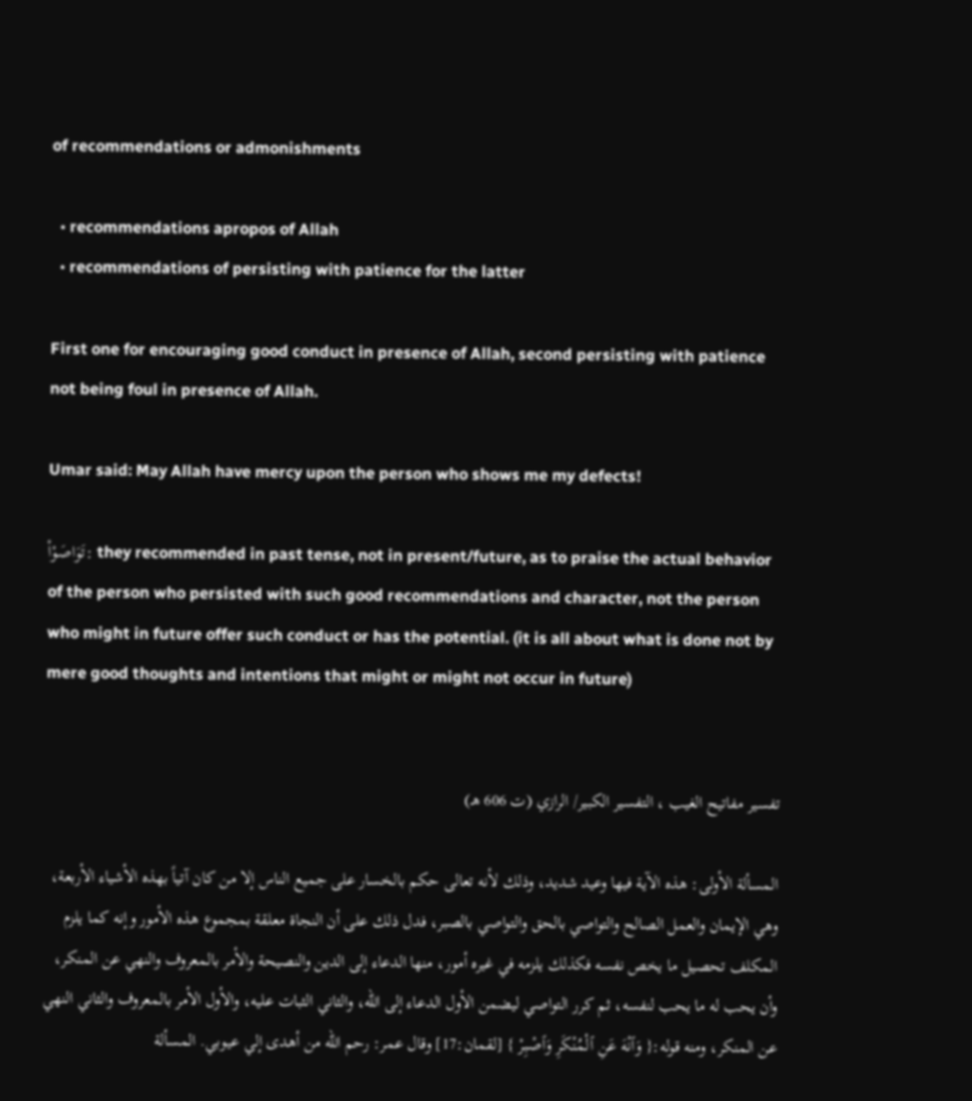of recommendations or admonishments

  • recommendations apropos of Allah
  • recommendations of persisting with patience for the latter

First one for encouraging good conduct in presence of Allah, second persisting with patience not being foul in presence of Allah.

Umar said: May Allah have mercy upon the person who shows me my defects!

تَوَاصَوْاْ: they recommended in past tense, not in present/future, as to praise the actual behavior of the person who persisted with such good recommendations and character, not the person who might in future offer such conduct or has the potential. (it is all about what is done not by mere good thoughts and intentions that might or might not occur in future)


تفسير مفاتيح الغيب ، التفسير الكبير/ الرازي (ت 606 هـ)

المسألة الأولى: هذه الآية فيها وعيد شديد، وذلك لأنه تعالى حكم بالخسار على جميع الناس إلا من كان آتياً بهذه الأشياء الأربعة، وهي الإيمان والعمل الصالح والتواصي بالحق والتواصي بالصبر، فدل ذلك على أن النجاة معلقة بمجموع هذه الأمور وإنه كما يلزم المكلف تحصيل ما يخص نفسه فكذلك يلزمه في غيره أمور، منها الدعاء إلى الدين والنصيحة والأمر بالمعروف والنهي عن المنكر، وأن يحب له ما يحب لنفسه، ثم كرر التواصي ليضمن الأول الدعاء إلى الله، والثاني الثبات عليه، والأول الأمر بالمعروف والثاني النهي عن المنكر، ومنه قوله:{ وَٱنْهَ عَنِ ٱلْمُنْكَرِ وَٱصْبِرْ } [لقمان:17] وقال عمر: رحم الله من أهدى إلي عيوبي. المسألة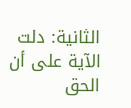الثانية: دلت الآية على أن الحق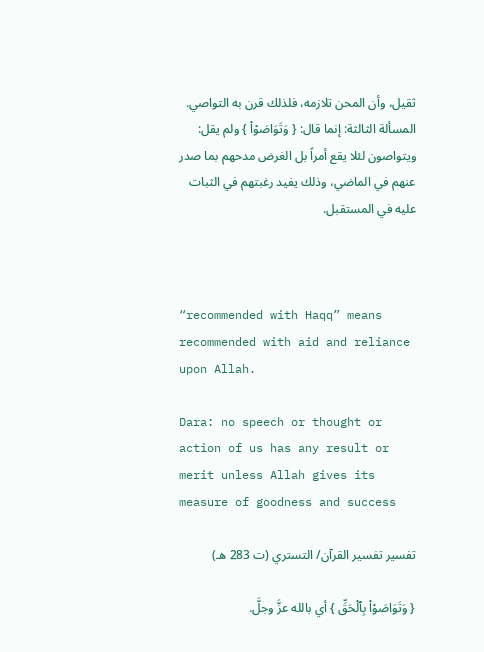ثقيل، وأن المحن تلازمه، فلذلك قرن به التواصي. المسألة الثالثة: إنما قال: { وَتَوَاصَوْاْ } ولم يقل: ويتواصون لئلا يقع أمراً بل الغرض مدحهم بما صدر عنهم في الماضي، وذلك يفيد رغبتهم في الثبات عليه في المستقبل.



“recommended with Haqq” means recommended with aid and reliance upon Allah.

Dara: no speech or thought or action of us has any result or merit unless Allah gives its measure of goodness and success

تفسير تفسير القرآن/ التستري (ت 283 هـ)

{ وَتَوَاصَوْاْ بِٱلْحَقِّ } أي بالله عزَّ وجلَّ.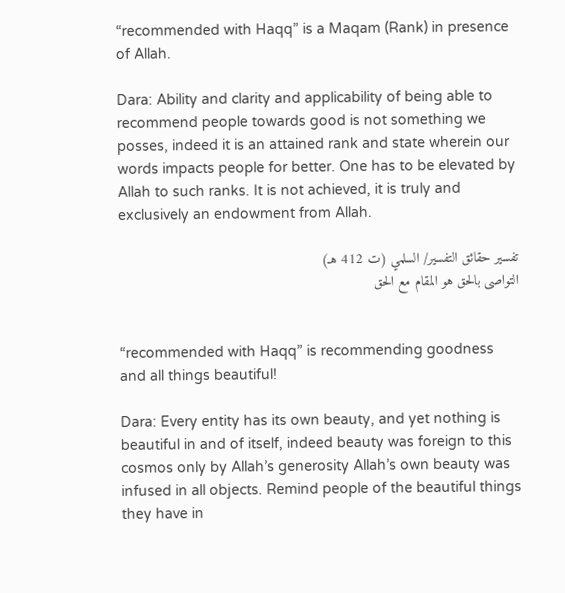“recommended with Haqq” is a Maqam (Rank) in presence of Allah.

Dara: Ability and clarity and applicability of being able to recommend people towards good is not something we posses, indeed it is an attained rank and state wherein our words impacts people for better. One has to be elevated by Allah to such ranks. It is not achieved, it is truly and exclusively an endowment from Allah.

تفسير حقائق التفسير/ السلمي (ت 412 هـ)
التواصى بالحق هو المقام مع الحق


“recommended with Haqq” is recommending goodness and all things beautiful!

Dara: Every entity has its own beauty, and yet nothing is beautiful in and of itself, indeed beauty was foreign to this cosmos only by Allah’s generosity Allah’s own beauty was infused in all objects. Remind people of the beautiful things they have in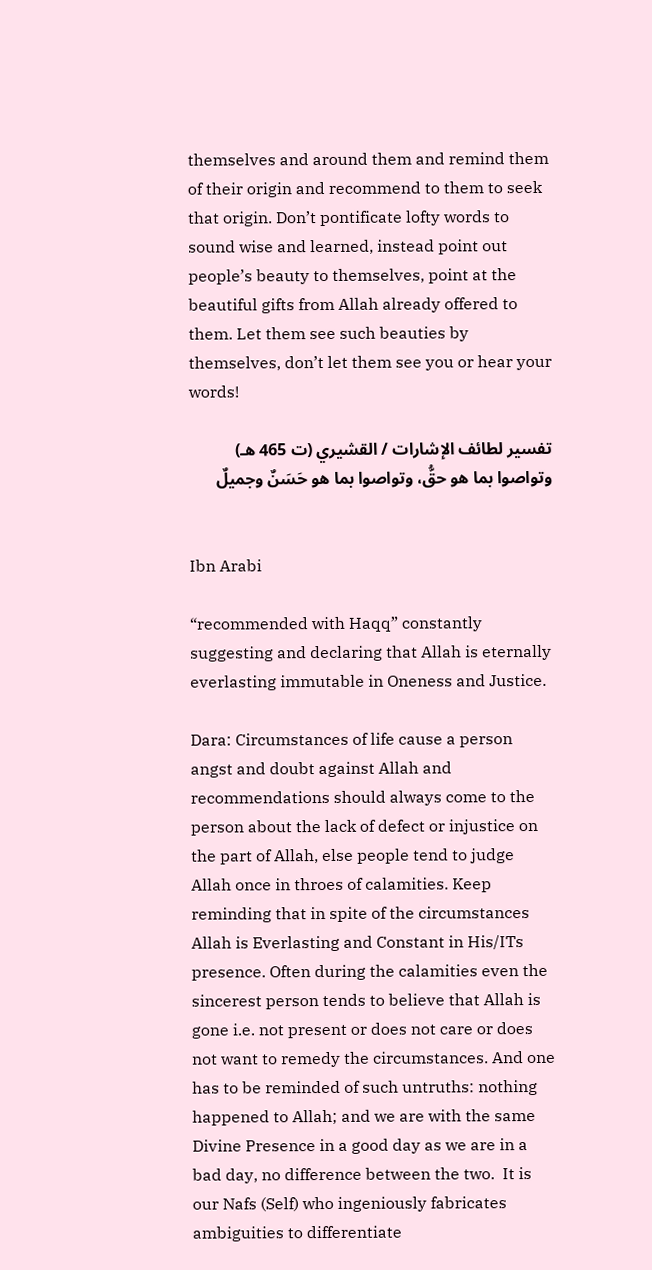themselves and around them and remind them of their origin and recommend to them to seek that origin. Don’t pontificate lofty words to sound wise and learned, instead point out people’s beauty to themselves, point at the beautiful gifts from Allah already offered to them. Let them see such beauties by themselves, don’t let them see you or hear your words!

تفسير لطائف الإشارات / القشيري (ت 465 هـ)
وتواصوا بما هو حقُّ، وتواصوا بما هو حَسَنٌ وجميلٌ


Ibn Arabi

“recommended with Haqq” constantly suggesting and declaring that Allah is eternally everlasting immutable in Oneness and Justice.

Dara: Circumstances of life cause a person angst and doubt against Allah and recommendations should always come to the person about the lack of defect or injustice on the part of Allah, else people tend to judge Allah once in throes of calamities. Keep reminding that in spite of the circumstances Allah is Everlasting and Constant in His/ITs presence. Often during the calamities even the sincerest person tends to believe that Allah is gone i.e. not present or does not care or does not want to remedy the circumstances. And one has to be reminded of such untruths: nothing happened to Allah; and we are with the same Divine Presence in a good day as we are in a bad day, no difference between the two.  It is our Nafs (Self) who ingeniously fabricates ambiguities to differentiate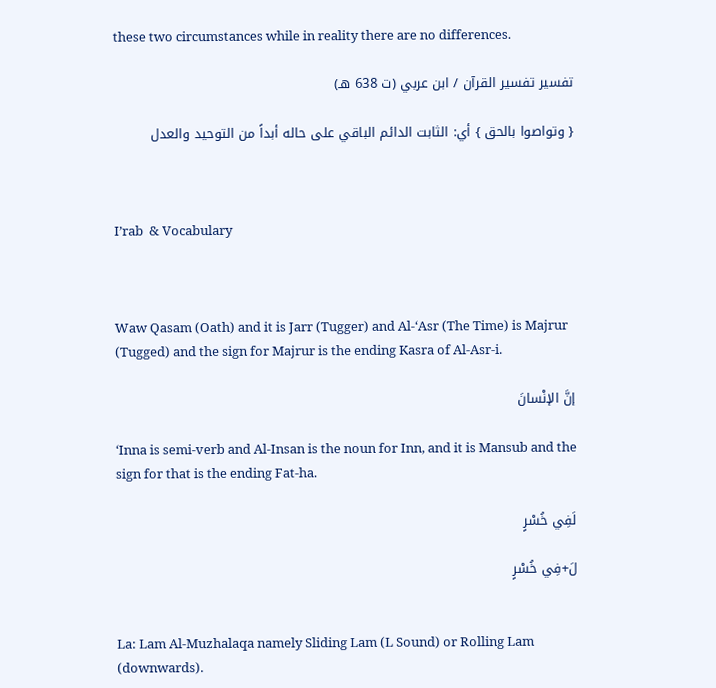these two circumstances while in reality there are no differences.

تفسير تفسير القرآن / ابن عربي (ت 638 هـ)

{ وتواصوا بالحق } أي: الثابت الدائم الباقي على حاله أبداً من التوحيد والعدل



I’rab  & Vocabulary



Waw Qasam (Oath) and it is Jarr (Tugger) and Al-‘Asr (The Time) is Majrur (Tugged) and the sign for Majrur is the ending Kasra of Al-Asr-i.

إنَّ الإنْسانَ

‘Inna is semi-verb and Al-Insan is the noun for Inn, and it is Mansub and the sign for that is the ending Fat-ha.

لَفِي خُسْرٍ

لَ+فِي خُسْرٍ


La: Lam Al-Muzhalaqa namely Sliding Lam (L Sound) or Rolling Lam (downwards).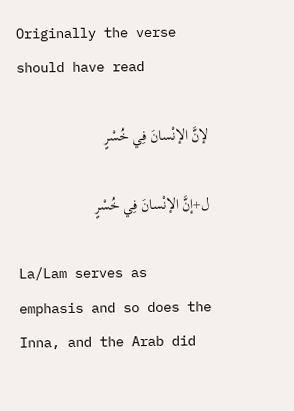Originally the verse should have read

لإنَّ الإنْسانَ فِي خُسْرٍ

ل+إنَّ الإنْسانَ فِي خُسْرٍ

La/Lam serves as emphasis and so does the Inna, and the Arab did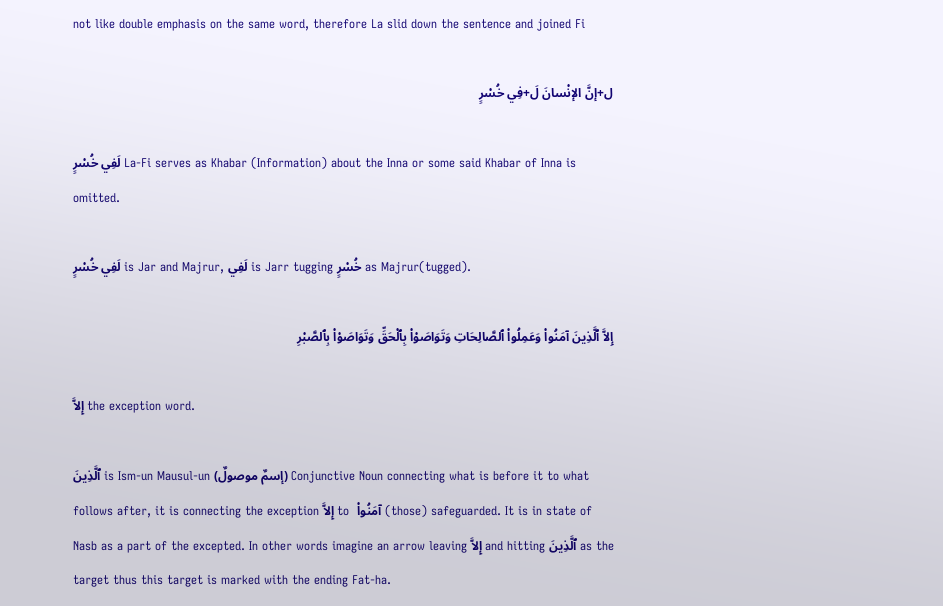not like double emphasis on the same word, therefore La slid down the sentence and joined Fi

ل+إنَّ الإنْسانَ لَ+فِي خُسْرٍ

لَفِي خُسْرٍ La-Fi serves as Khabar (Information) about the Inna or some said Khabar of Inna is omitted.

لَفِي خُسْرٍ is Jar and Majrur, لَفِي is Jarr tugging خُسْرٍ as Majrur(tugged).

إِلاَّ ٱلَّذِينَ آمَنُواْ وَعَمِلُواْ ٱلصَّالِحَاتِ وَتَوَاصَوْاْ بِٱلْحَقِّ وَتَوَاصَوْاْ بِٱلصَّبْرِ

إِلاَّ the exception word.

ٱلَّذِينَ is Ism-un Mausul-un (إسمٌ موصولٌ) Conjunctive Noun connecting what is before it to what  follows after, it is connecting the exception إِلاَّ to  آمَنُواْ (those) safeguarded. It is in state of Nasb as a part of the excepted. In other words imagine an arrow leaving إِلاَّ and hitting ٱلَّذِينَ as the target thus this target is marked with the ending Fat-ha.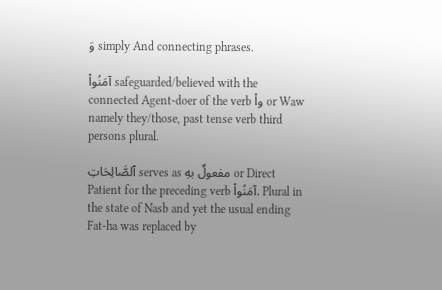وَ simply And connecting phrases.

آمَنُواْ safeguarded/believed with the connected Agent-doer of the verb واْ or Waw namely they/those, past tense verb third persons plural.

ٱلصَّالِحَاتِ serves as مفعولٌ بهِ or Direct Patient for the preceding verb آمَنُواْ. Plural in the state of Nasb and yet the usual ending Fat-ha was replaced by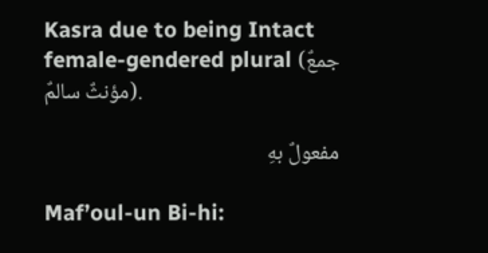Kasra due to being Intact female-gendered plural (جمعٌ مؤنثٌ سالمٌ).

مفعولٌ بهِ

Maf’oul-un Bi-hi: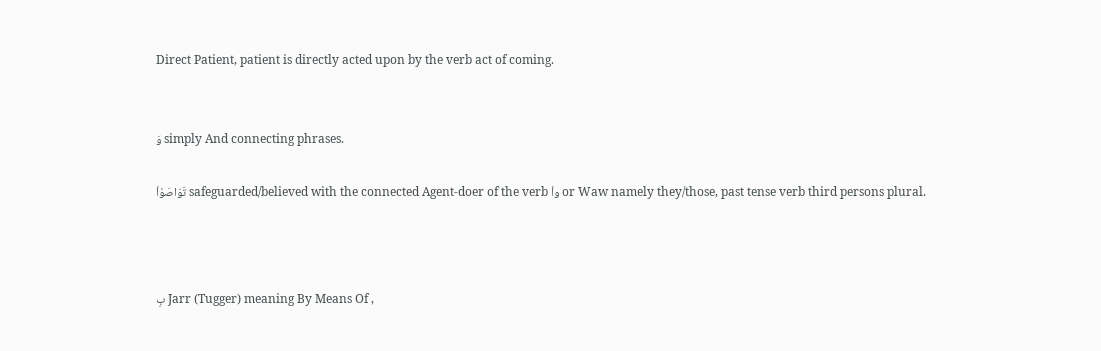Direct Patient, patient is directly acted upon by the verb act of coming.


وَ simply And connecting phrases.

تَوَاصَوْاْ safeguarded/believed with the connected Agent-doer of the verb واْ or Waw namely they/those, past tense verb third persons plural.



بِ Jarr (Tugger) meaning By Means Of ,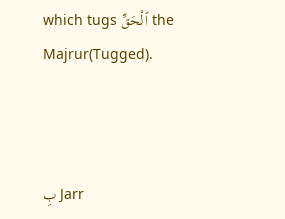which tugs ٱلْحَقِّ the Majrur(Tugged).



بِ Jarr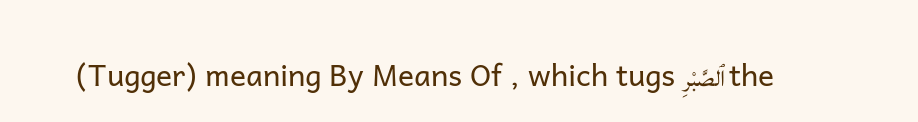(Tugger) meaning By Means Of , which tugs ٱلصَّبْرِ the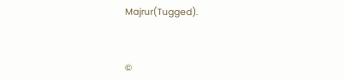Majrur(Tugged).



©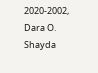2020-2002, Dara O. Shayda